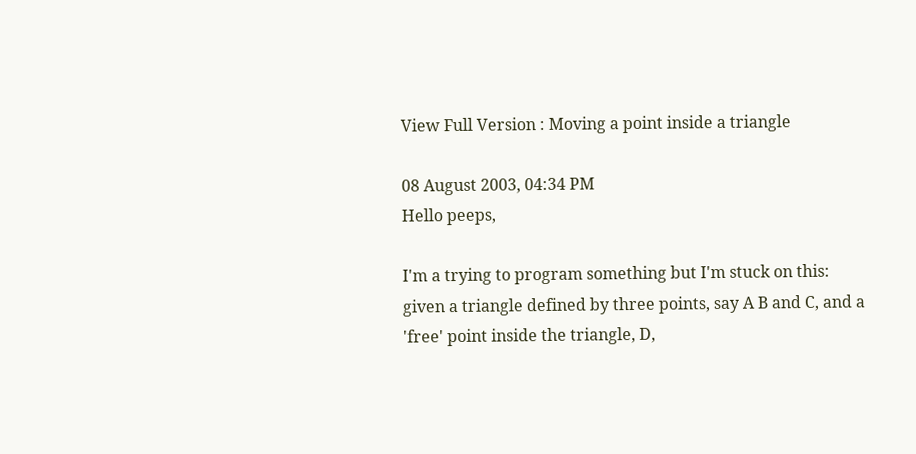View Full Version : Moving a point inside a triangle

08 August 2003, 04:34 PM
Hello peeps,

I'm a trying to program something but I'm stuck on this: given a triangle defined by three points, say A B and C, and a 'free' point inside the triangle, D,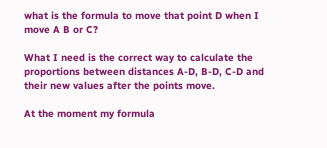what is the formula to move that point D when I move A B or C?

What I need is the correct way to calculate the proportions between distances A-D, B-D, C-D and their new values after the points move.

At the moment my formula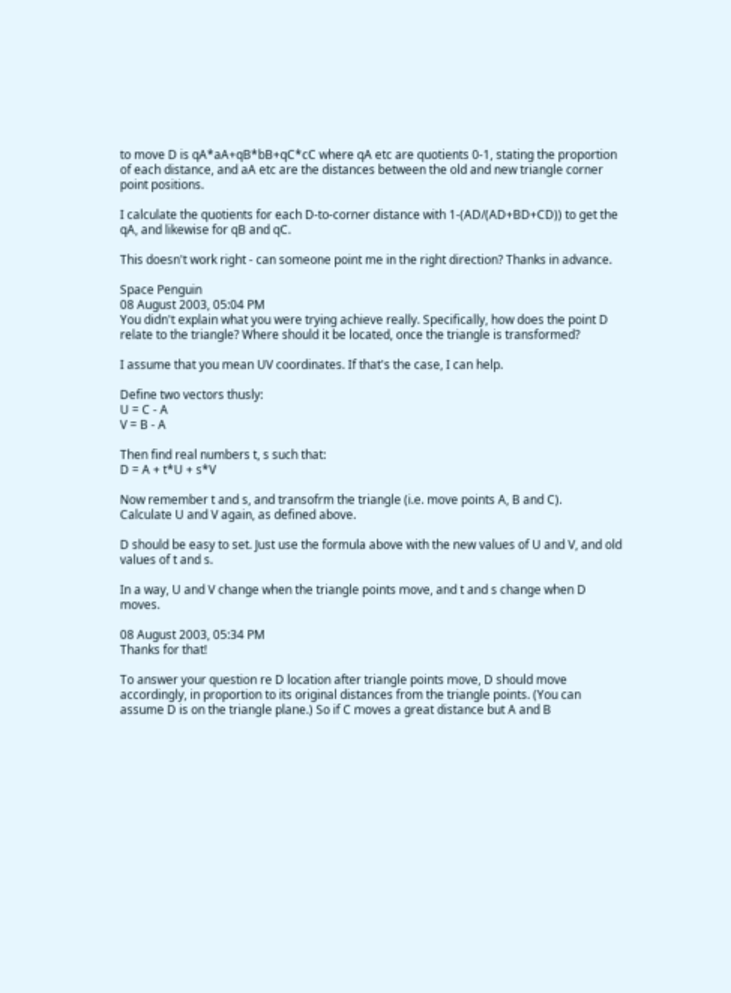to move D is qA*aA+qB*bB+qC*cC where qA etc are quotients 0-1, stating the proportion of each distance, and aA etc are the distances between the old and new triangle corner point positions.

I calculate the quotients for each D-to-corner distance with 1-(AD/(AD+BD+CD)) to get the qA, and likewise for qB and qC.

This doesn't work right - can someone point me in the right direction? Thanks in advance.

Space Penguin
08 August 2003, 05:04 PM
You didn't explain what you were trying achieve really. Specifically, how does the point D relate to the triangle? Where should it be located, once the triangle is transformed?

I assume that you mean UV coordinates. If that's the case, I can help.

Define two vectors thusly:
U = C - A
V = B - A

Then find real numbers t, s such that:
D = A + t*U + s*V

Now remember t and s, and transofrm the triangle (i.e. move points A, B and C).
Calculate U and V again, as defined above.

D should be easy to set. Just use the formula above with the new values of U and V, and old values of t and s.

In a way, U and V change when the triangle points move, and t and s change when D moves.

08 August 2003, 05:34 PM
Thanks for that!

To answer your question re D location after triangle points move, D should move accordingly, in proportion to its original distances from the triangle points. (You can assume D is on the triangle plane.) So if C moves a great distance but A and B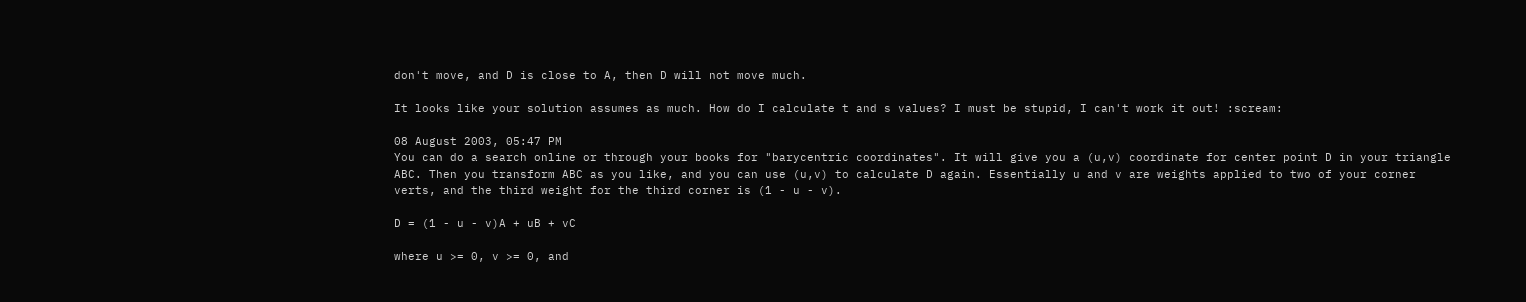don't move, and D is close to A, then D will not move much.

It looks like your solution assumes as much. How do I calculate t and s values? I must be stupid, I can't work it out! :scream:

08 August 2003, 05:47 PM
You can do a search online or through your books for "barycentric coordinates". It will give you a (u,v) coordinate for center point D in your triangle ABC. Then you transform ABC as you like, and you can use (u,v) to calculate D again. Essentially u and v are weights applied to two of your corner verts, and the third weight for the third corner is (1 - u - v).

D = (1 - u - v)A + uB + vC

where u >= 0, v >= 0, and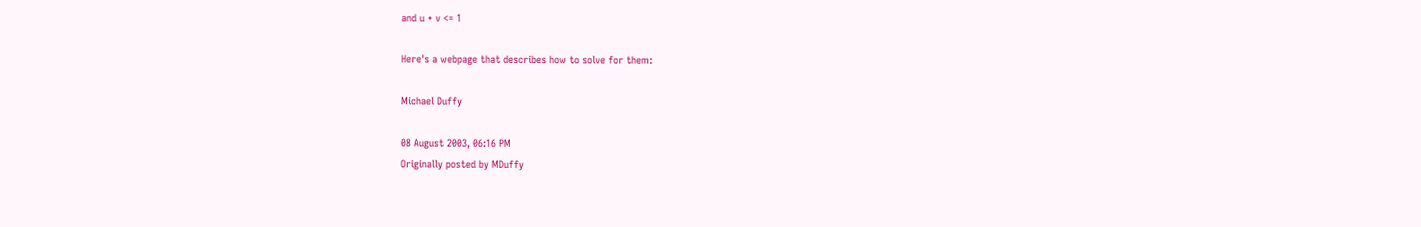and u + v <= 1

Here's a webpage that describes how to solve for them:

Michael Duffy

08 August 2003, 06:16 PM
Originally posted by MDuffy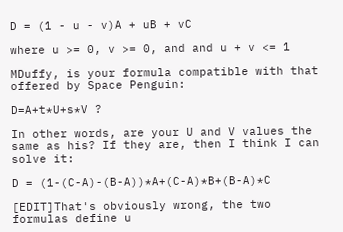D = (1 - u - v)A + uB + vC

where u >= 0, v >= 0, and and u + v <= 1

MDuffy, is your formula compatible with that offered by Space Penguin:

D=A+t*U+s*V ?

In other words, are your U and V values the same as his? If they are, then I think I can solve it:

D = (1-(C-A)-(B-A))*A+(C-A)*B+(B-A)*C

[EDIT]That's obviously wrong, the two formulas define u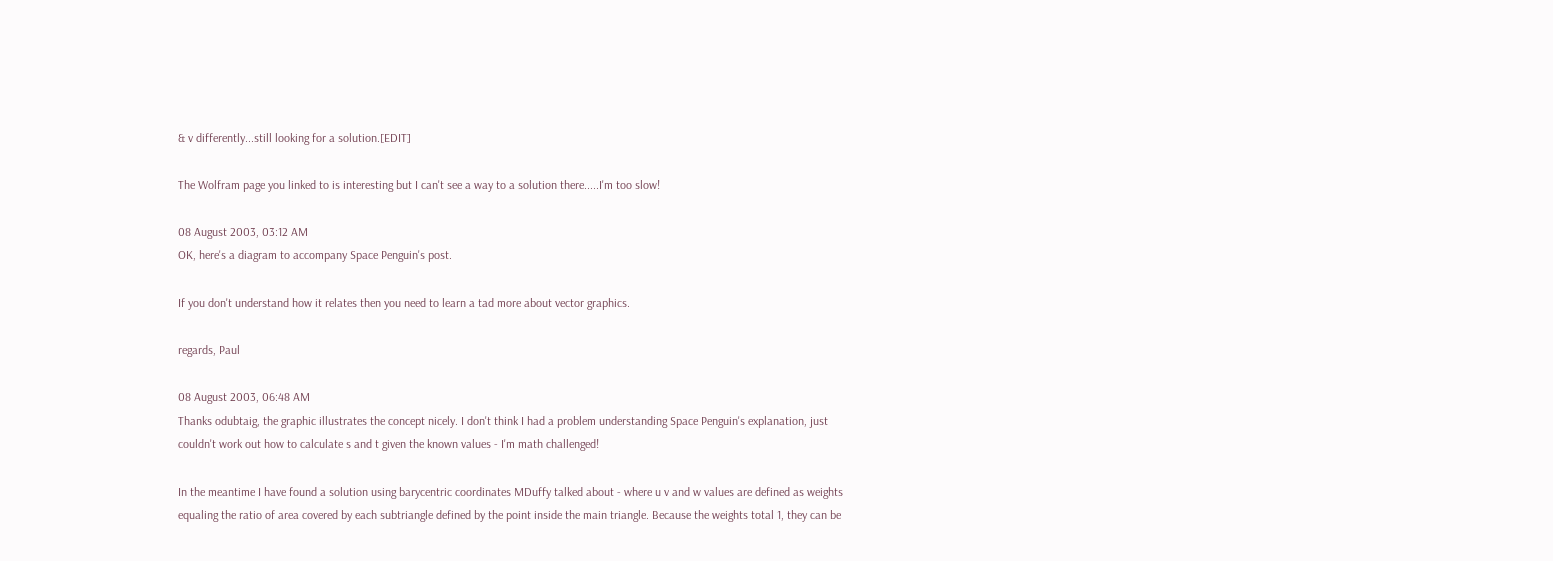& v differently...still looking for a solution.[EDIT]

The Wolfram page you linked to is interesting but I can't see a way to a solution there.....I'm too slow!

08 August 2003, 03:12 AM
OK, here's a diagram to accompany Space Penguin's post.

If you don't understand how it relates then you need to learn a tad more about vector graphics.

regards, Paul

08 August 2003, 06:48 AM
Thanks odubtaig, the graphic illustrates the concept nicely. I don't think I had a problem understanding Space Penguin's explanation, just couldn't work out how to calculate s and t given the known values - I'm math challenged!

In the meantime I have found a solution using barycentric coordinates MDuffy talked about - where u v and w values are defined as weights equaling the ratio of area covered by each subtriangle defined by the point inside the main triangle. Because the weights total 1, they can be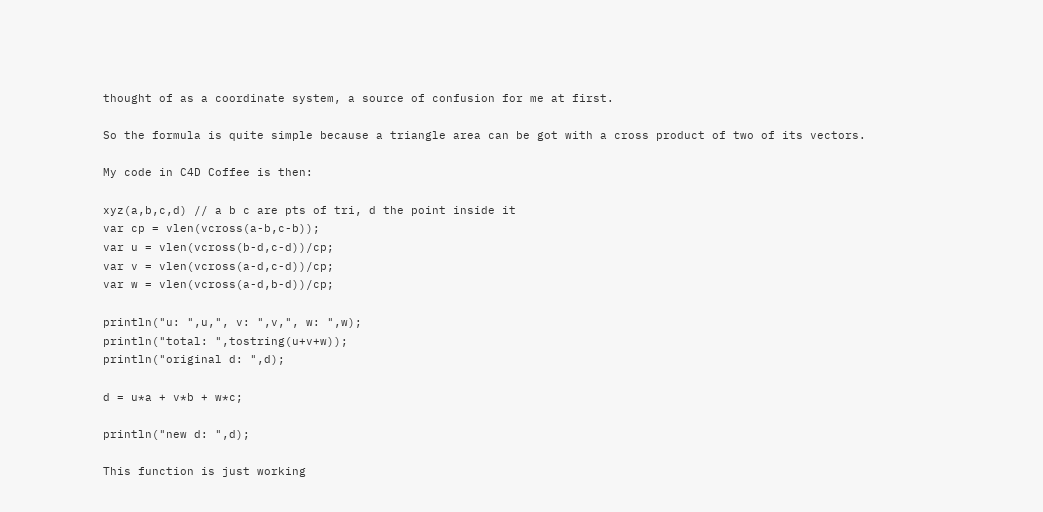thought of as a coordinate system, a source of confusion for me at first.

So the formula is quite simple because a triangle area can be got with a cross product of two of its vectors.

My code in C4D Coffee is then:

xyz(a,b,c,d) // a b c are pts of tri, d the point inside it
var cp = vlen(vcross(a-b,c-b));
var u = vlen(vcross(b-d,c-d))/cp;
var v = vlen(vcross(a-d,c-d))/cp;
var w = vlen(vcross(a-d,b-d))/cp;

println("u: ",u,", v: ",v,", w: ",w);
println("total: ",tostring(u+v+w));
println("original d: ",d);

d = u*a + v*b + w*c;

println("new d: ",d);

This function is just working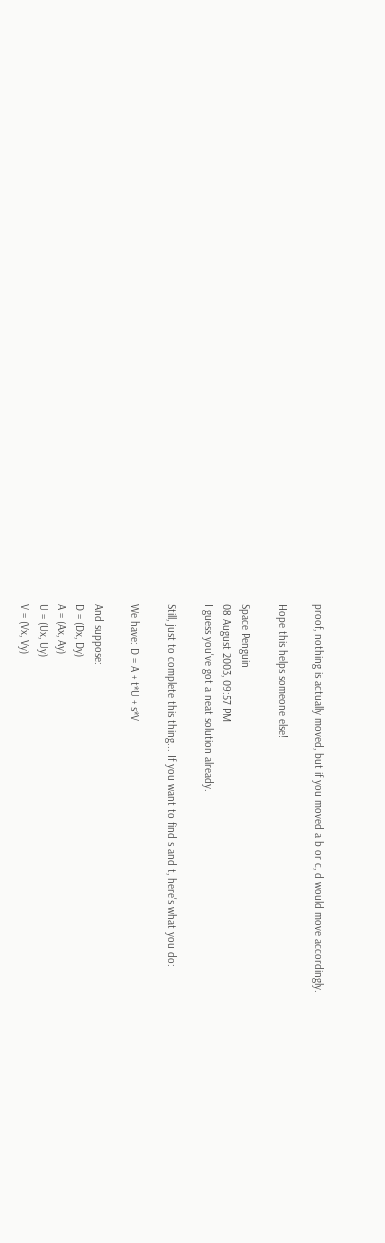proof, nothing is actually moved, but if you moved a b or c, d would move accordingly.

Hope this helps someone else!

Space Penguin
08 August 2003, 09:57 PM
I guess you've got a neat solution already.

Still, just to complete this thing... If you want to find s and t, here's what you do:

We have: D = A + t*U + s*V

And suppose:
D = (Dx, Dy)
A = (Ax, Ay)
U = (Ux, Uy)
V = (Vx, Vy)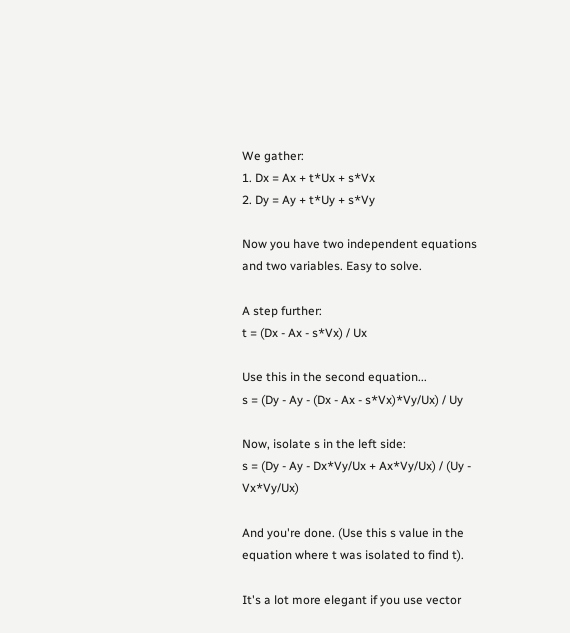We gather:
1. Dx = Ax + t*Ux + s*Vx
2. Dy = Ay + t*Uy + s*Vy

Now you have two independent equations and two variables. Easy to solve.

A step further:
t = (Dx - Ax - s*Vx) / Ux

Use this in the second equation...
s = (Dy - Ay - (Dx - Ax - s*Vx)*Vy/Ux) / Uy

Now, isolate s in the left side:
s = (Dy - Ay - Dx*Vy/Ux + Ax*Vy/Ux) / (Uy - Vx*Vy/Ux)

And you're done. (Use this s value in the equation where t was isolated to find t).

It's a lot more elegant if you use vector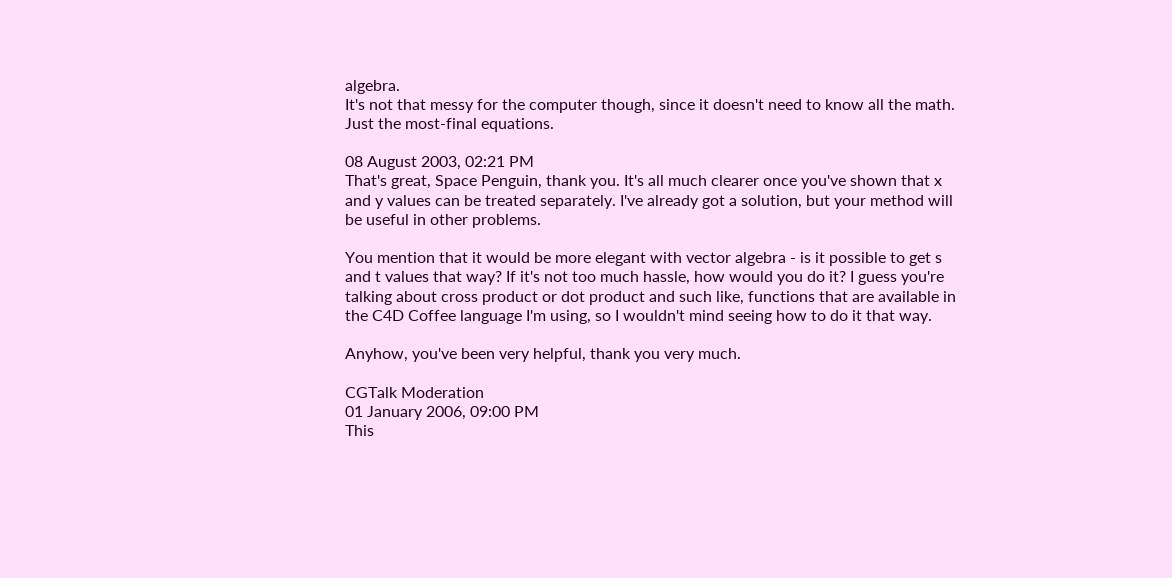algebra.
It's not that messy for the computer though, since it doesn't need to know all the math. Just the most-final equations.

08 August 2003, 02:21 PM
That's great, Space Penguin, thank you. It's all much clearer once you've shown that x and y values can be treated separately. I've already got a solution, but your method will be useful in other problems.

You mention that it would be more elegant with vector algebra - is it possible to get s and t values that way? If it's not too much hassle, how would you do it? I guess you're talking about cross product or dot product and such like, functions that are available in the C4D Coffee language I'm using, so I wouldn't mind seeing how to do it that way.

Anyhow, you've been very helpful, thank you very much.

CGTalk Moderation
01 January 2006, 09:00 PM
This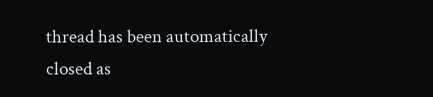thread has been automatically closed as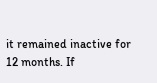it remained inactive for 12 months. If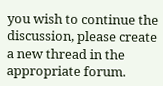you wish to continue the discussion, please create a new thread in the appropriate forum.